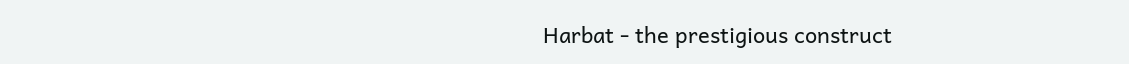Harbat - the prestigious construct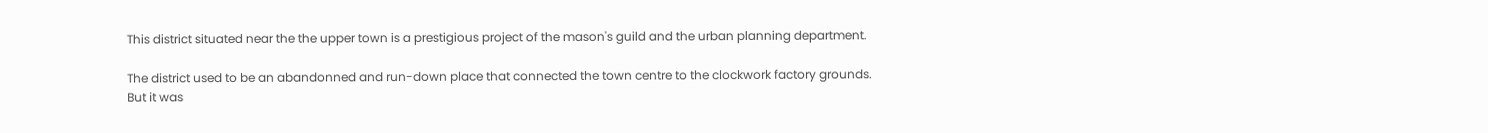This district situated near the the upper town is a prestigious project of the mason's guild and the urban planning department.

The district used to be an abandonned and run-down place that connected the town centre to the clockwork factory grounds. But it was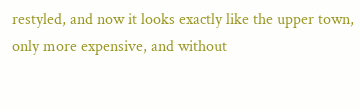restyled, and now it looks exactly like the upper town, only more expensive, and without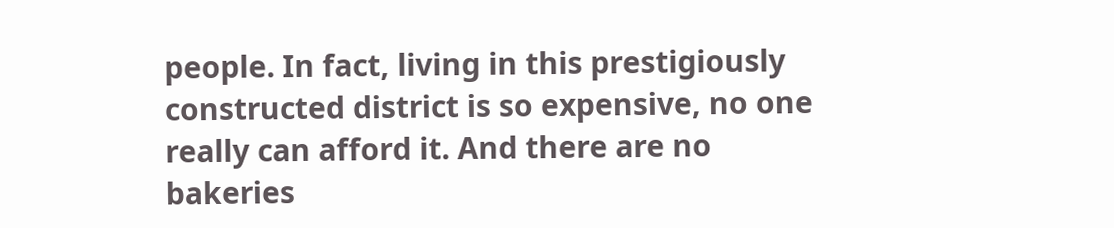people. In fact, living in this prestigiously constructed district is so expensive, no one really can afford it. And there are no bakeries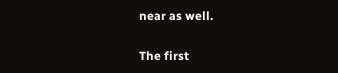near as well.

The first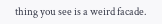thing you see is a weird facade.